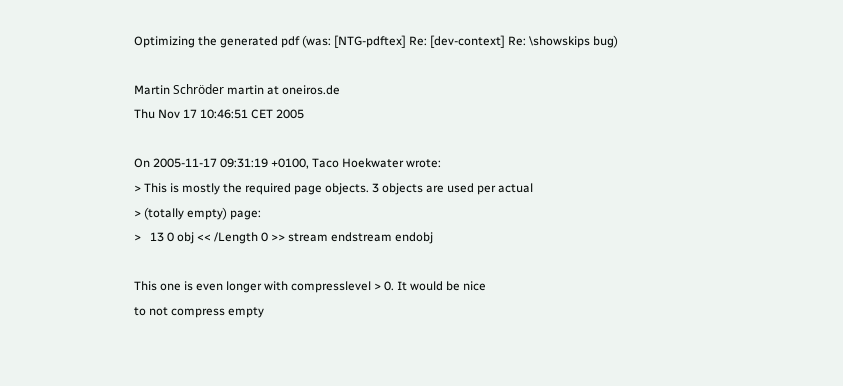Optimizing the generated pdf (was: [NTG-pdftex] Re: [dev-context] Re: \showskips bug)

Martin Schröder martin at oneiros.de
Thu Nov 17 10:46:51 CET 2005

On 2005-11-17 09:31:19 +0100, Taco Hoekwater wrote:
> This is mostly the required page objects. 3 objects are used per actual
> (totally empty) page:
>   13 0 obj << /Length 0 >> stream endstream endobj

This one is even longer with compresslevel > 0. It would be nice
to not compress empty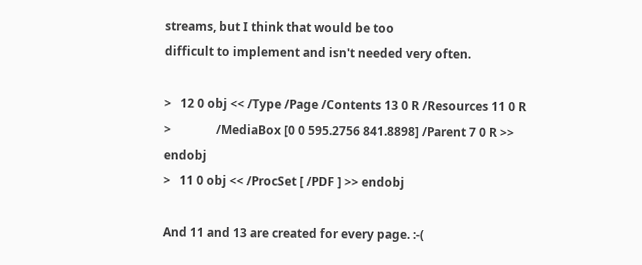streams, but I think that would be too
difficult to implement and isn't needed very often.

>   12 0 obj << /Type /Page /Contents 13 0 R /Resources 11 0 R
>               /MediaBox [0 0 595.2756 841.8898] /Parent 7 0 R >> endobj
>   11 0 obj << /ProcSet [ /PDF ] >> endobj

And 11 and 13 are created for every page. :-(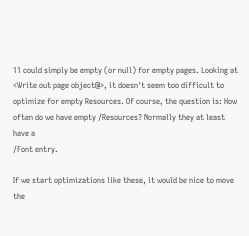11 could simply be empty (or null) for empty pages. Looking at
<Write out page object@>, it doesn't seem too difficult to
optimize for empty Resources. Of course, the question is: How
often do we have empty /Resources? Normally they at least have a
/Font entry.

If we start optimizations like these, it would be nice to move
the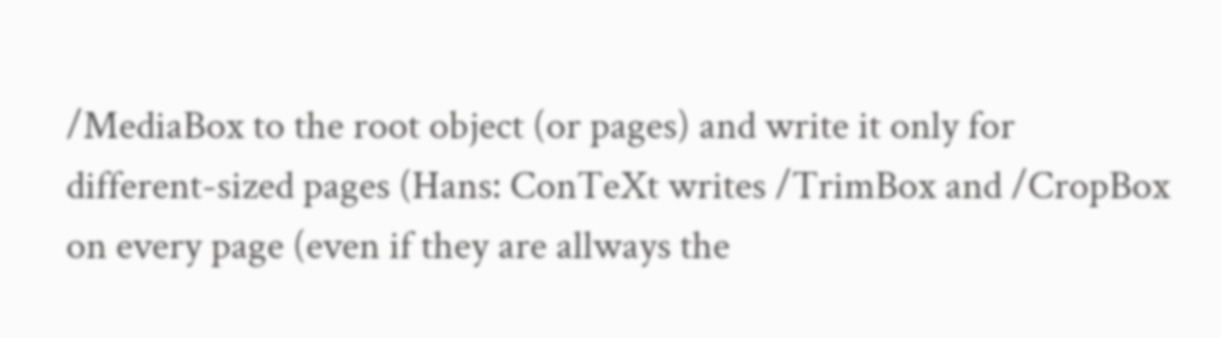/MediaBox to the root object (or pages) and write it only for
different-sized pages (Hans: ConTeXt writes /TrimBox and /CropBox
on every page (even if they are allways the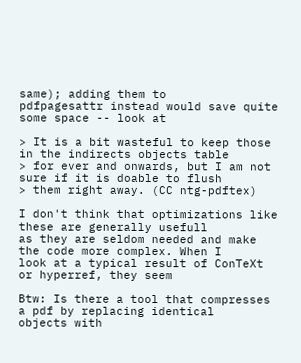same); adding them to
pdfpagesattr instead would save quite some space -- look at

> It is a bit wasteful to keep those in the indirects objects table
> for ever and onwards, but I am not sure if it is doable to flush
> them right away. (CC ntg-pdftex)

I don't think that optimizations like these are generally usefull
as they are seldom needed and make the code more complex. When I
look at a typical result of ConTeXt or hyperref, they seem

Btw: Is there a tool that compresses a pdf by replacing identical
objects with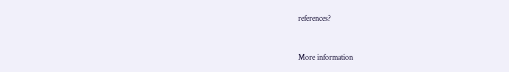references?


More information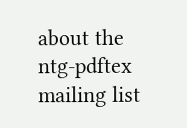about the ntg-pdftex mailing list